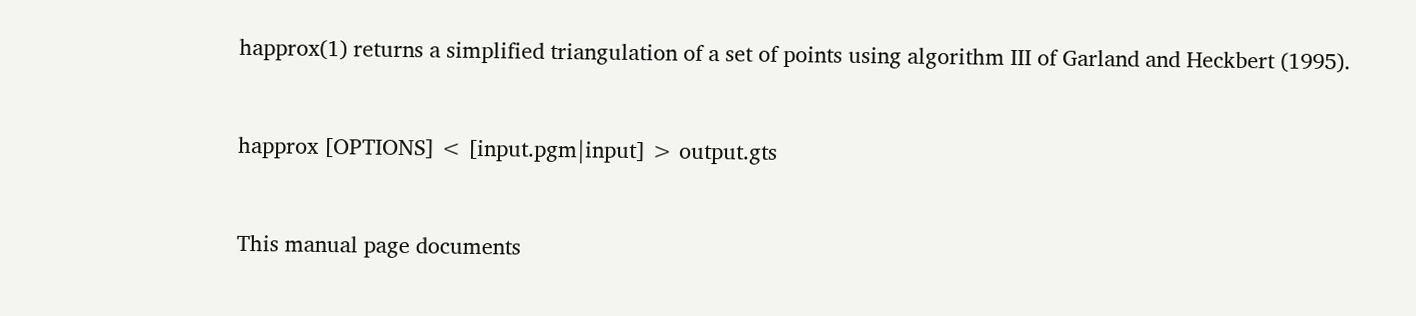happrox(1) returns a simplified triangulation of a set of points using algorithm III of Garland and Heckbert (1995).


happrox [OPTIONS] < [input.pgm|input] > output.gts


This manual page documents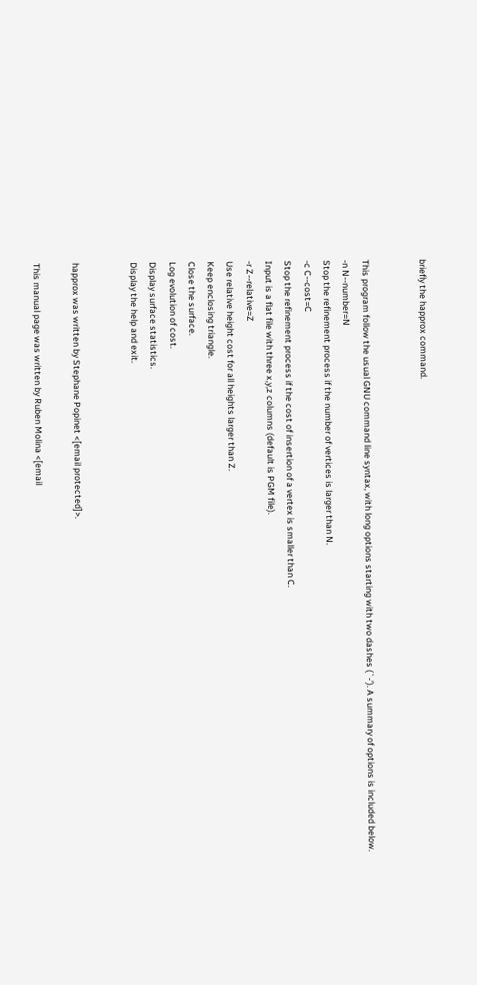briefly the happrox command.


This program follow the usual GNU command line syntax, with long options starting with two dashes (`-'). A summary of options is included below.
-n N--number=N
Stop the refinement process if the number of vertices is larger than N.
-c C--cost=C
Stop the refinement process if the cost of insertion of a vertex is smaller than C.
Input is a flat file with three x,y,z columns (default is PGM file).
-r Z--relative=Z
Use relative height cost for all heights larger than Z.
Keep enclosing triangle.
Close the surface.
Log evolution of cost.
Display surface statistics.
Display the help and exit.


happrox was written by Stephane Popinet <[email protected]>.

This manual page was written by Ruben Molina <[email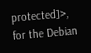protected]>, for the Debian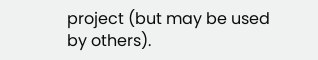project (but may be used by others).